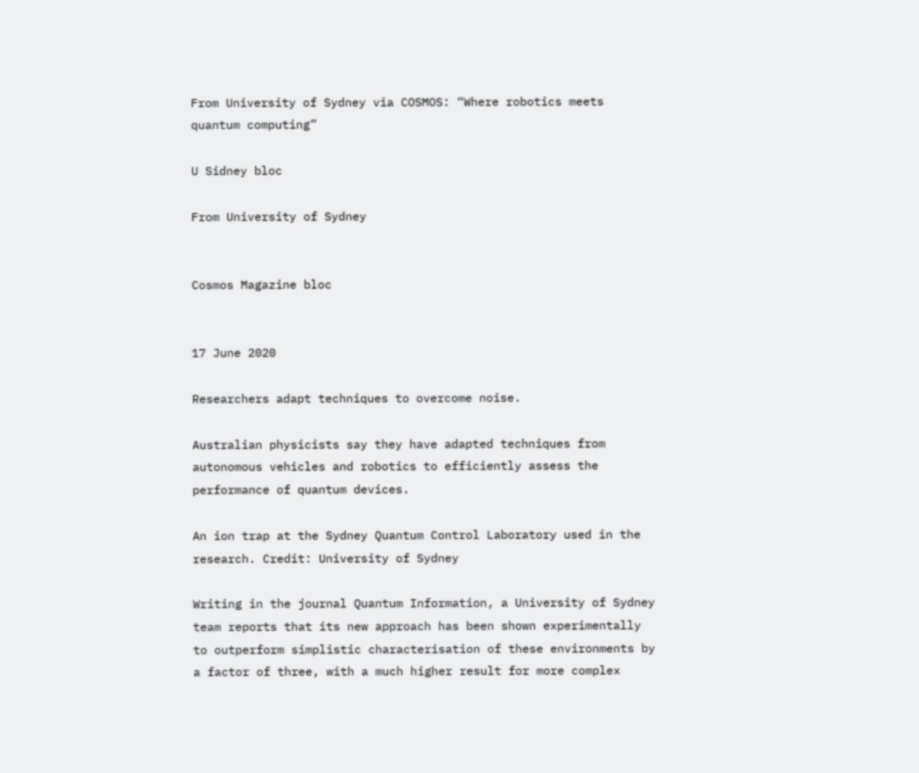From University of Sydney via COSMOS: “Where robotics meets quantum computing”

U Sidney bloc

From University of Sydney


Cosmos Magazine bloc


17 June 2020

Researchers adapt techniques to overcome noise.

Australian physicists say they have adapted techniques from autonomous vehicles and robotics to efficiently assess the performance of quantum devices.

An ion trap at the Sydney Quantum Control Laboratory used in the research. Credit: University of Sydney

Writing in the journal Quantum Information, a University of Sydney team reports that its new approach has been shown experimentally to outperform simplistic characterisation of these environments by a factor of three, with a much higher result for more complex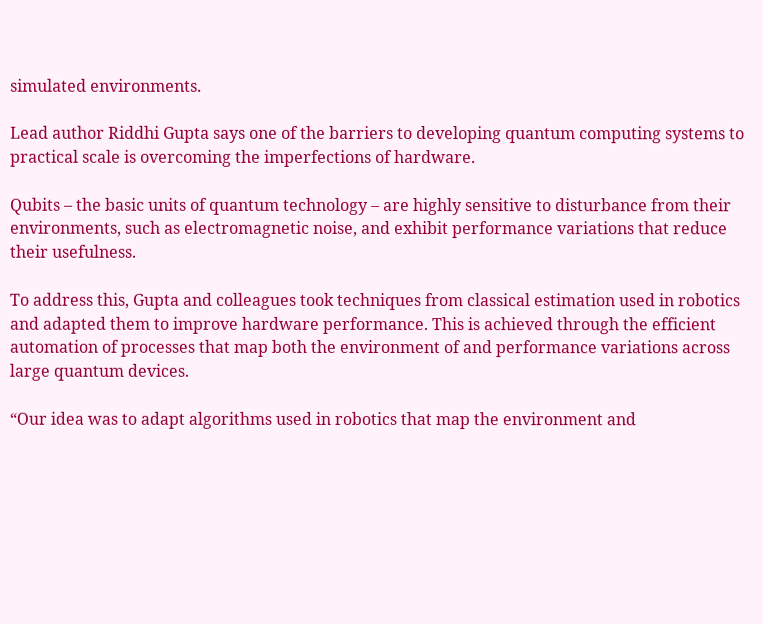simulated environments.

Lead author Riddhi Gupta says one of the barriers to developing quantum computing systems to practical scale is overcoming the imperfections of hardware.

Qubits – the basic units of quantum technology – are highly sensitive to disturbance from their environments, such as electromagnetic noise, and exhibit performance variations that reduce their usefulness.

To address this, Gupta and colleagues took techniques from classical estimation used in robotics and adapted them to improve hardware performance. This is achieved through the efficient automation of processes that map both the environment of and performance variations across large quantum devices.

“Our idea was to adapt algorithms used in robotics that map the environment and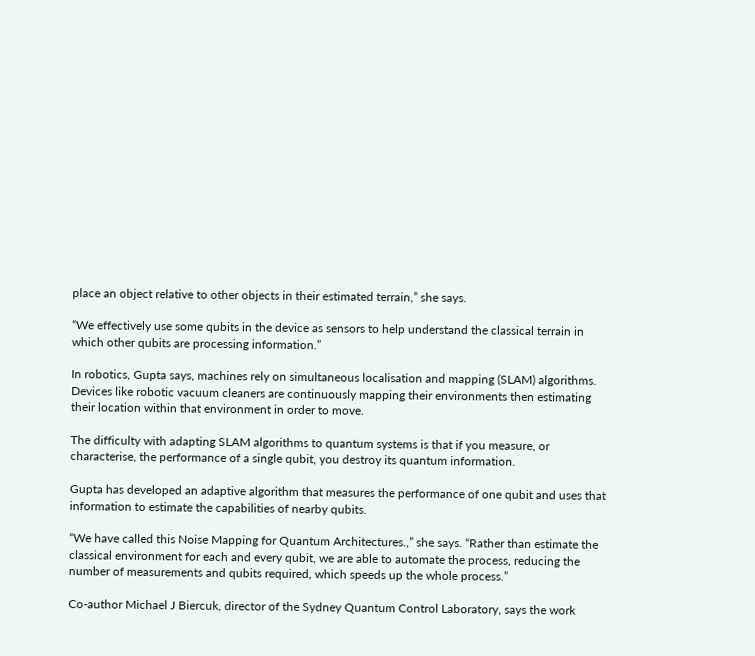place an object relative to other objects in their estimated terrain,” she says.

“We effectively use some qubits in the device as sensors to help understand the classical terrain in which other qubits are processing information.”

In robotics, Gupta says, machines rely on simultaneous localisation and mapping (SLAM) algorithms. Devices like robotic vacuum cleaners are continuously mapping their environments then estimating their location within that environment in order to move.

The difficulty with adapting SLAM algorithms to quantum systems is that if you measure, or characterise, the performance of a single qubit, you destroy its quantum information.

Gupta has developed an adaptive algorithm that measures the performance of one qubit and uses that information to estimate the capabilities of nearby qubits.

“We have called this Noise Mapping for Quantum Architectures.,” she says. “Rather than estimate the classical environment for each and every qubit, we are able to automate the process, reducing the number of measurements and qubits required, which speeds up the whole process.”

Co-author Michael J Biercuk, director of the Sydney Quantum Control Laboratory, says the work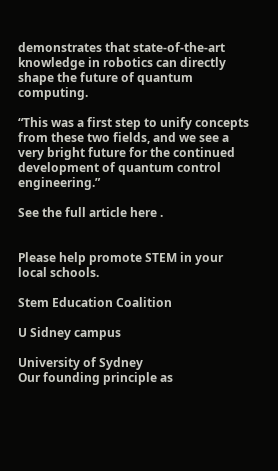demonstrates that state-of-the-art knowledge in robotics can directly shape the future of quantum computing.

“This was a first step to unify concepts from these two fields, and we see a very bright future for the continued development of quantum control engineering.”

See the full article here .


Please help promote STEM in your local schools.

Stem Education Coalition

U Sidney campus

University of Sydney
Our founding principle as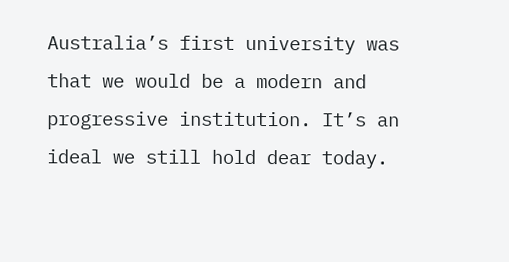Australia’s first university was that we would be a modern and progressive institution. It’s an ideal we still hold dear today.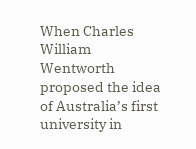When Charles William Wentworth proposed the idea of Australia’s first university in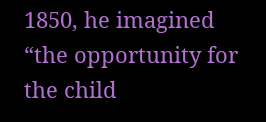1850, he imagined “the opportunity for the child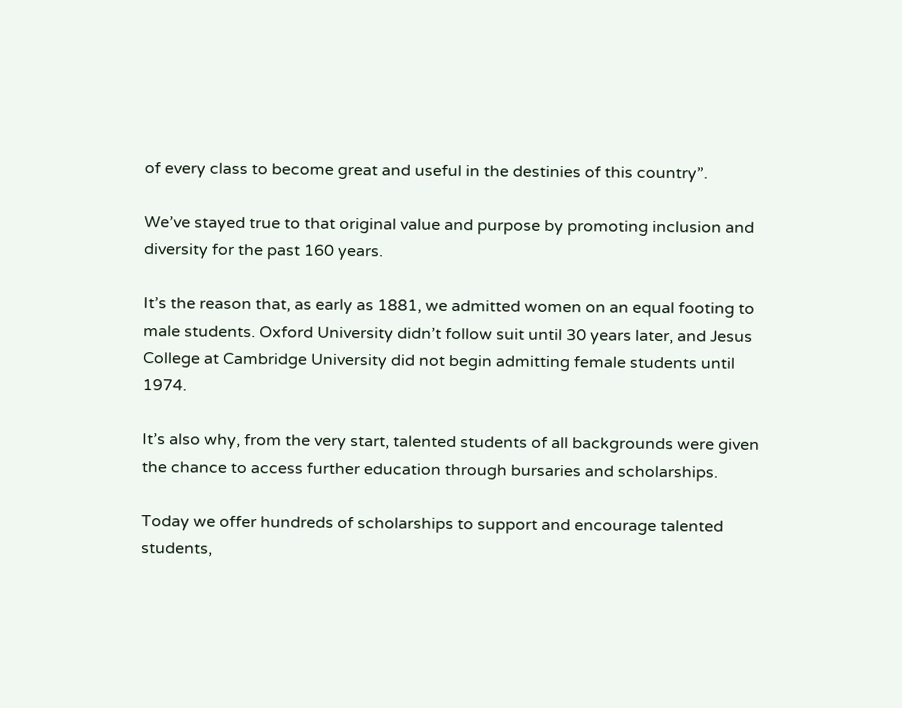of every class to become great and useful in the destinies of this country”.

We’ve stayed true to that original value and purpose by promoting inclusion and diversity for the past 160 years.

It’s the reason that, as early as 1881, we admitted women on an equal footing to male students. Oxford University didn’t follow suit until 30 years later, and Jesus College at Cambridge University did not begin admitting female students until 1974.

It’s also why, from the very start, talented students of all backgrounds were given the chance to access further education through bursaries and scholarships.

Today we offer hundreds of scholarships to support and encourage talented students,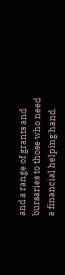and a range of grants and bursaries to those who need a financial helping hand.